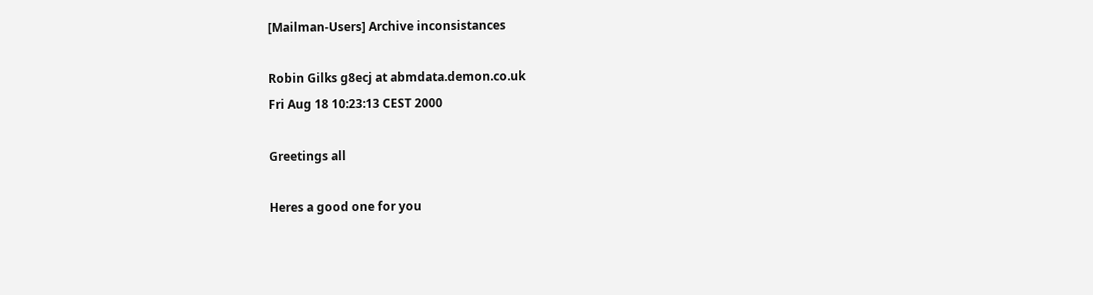[Mailman-Users] Archive inconsistances

Robin Gilks g8ecj at abmdata.demon.co.uk
Fri Aug 18 10:23:13 CEST 2000

Greetings all

Heres a good one for you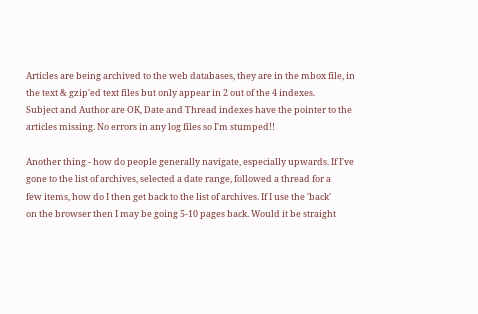Articles are being archived to the web databases, they are in the mbox file, in
the text & gzip'ed text files but only appear in 2 out of the 4 indexes.
Subject and Author are OK, Date and Thread indexes have the pointer to the
articles missing. No errors in any log files so I'm stumped!!

Another thing - how do people generally navigate, especially upwards. If I've
gone to the list of archives, selected a date range, followed a thread for a
few items, how do I then get back to the list of archives. If I use the 'back'
on the browser then I may be going 5-10 pages back. Would it be straight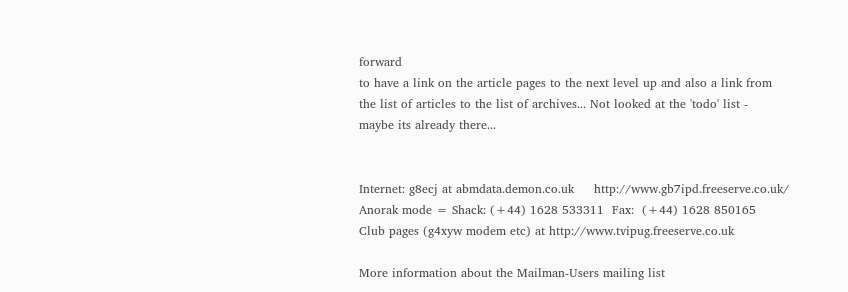forward
to have a link on the article pages to the next level up and also a link from
the list of articles to the list of archives... Not looked at the 'todo' list -
maybe its already there...


Internet: g8ecj at abmdata.demon.co.uk     http://www.gb7ipd.freeserve.co.uk/
Anorak mode = Shack: (+44) 1628 533311  Fax:  (+44) 1628 850165
Club pages (g4xyw modem etc) at http://www.tvipug.freeserve.co.uk

More information about the Mailman-Users mailing list